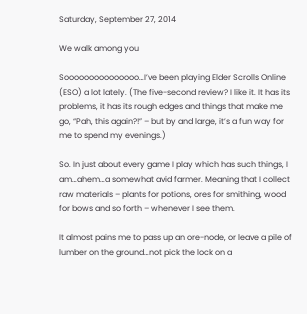Saturday, September 27, 2014

We walk among you

Sooooooooooooooo…I’ve been playing Elder Scrolls Online (ESO) a lot lately. (The five-second review? I like it. It has its problems, it has its rough edges and things that make me go, “Pah, this again?!” – but by and large, it’s a fun way for me to spend my evenings.)

So. In just about every game I play which has such things, I am…ahem…a somewhat avid farmer. Meaning that I collect raw materials – plants for potions, ores for smithing, wood for bows and so forth – whenever I see them.

It almost pains me to pass up an ore-node, or leave a pile of lumber on the ground…not pick the lock on a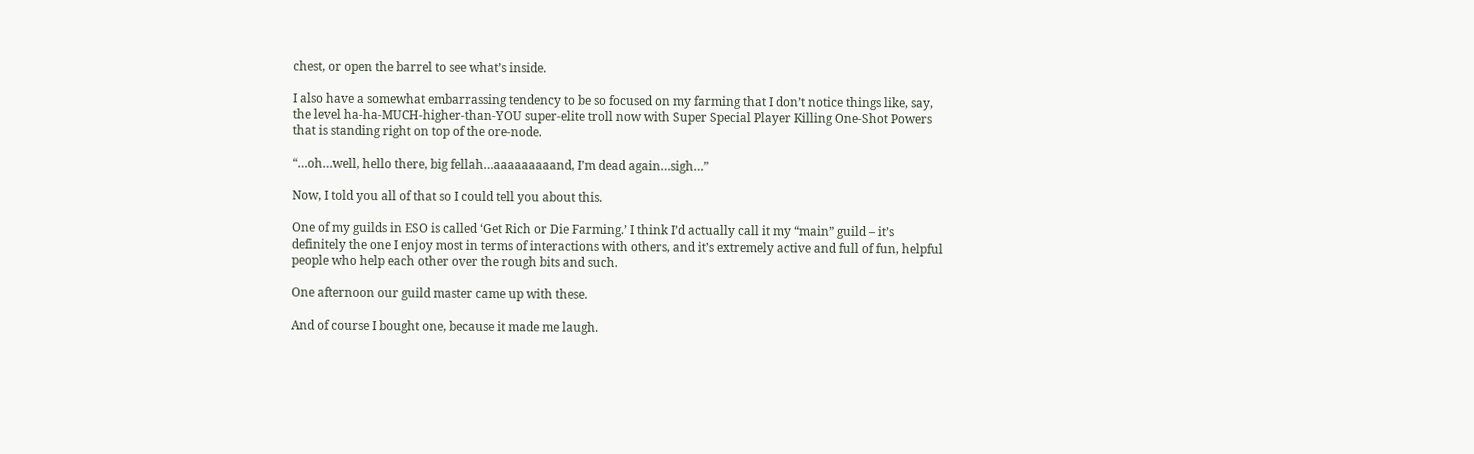chest, or open the barrel to see what’s inside.

I also have a somewhat embarrassing tendency to be so focused on my farming that I don’t notice things like, say, the level ha-ha-MUCH-higher-than-YOU super-elite troll now with Super Special Player Killing One-Shot Powers that is standing right on top of the ore-node.

“…oh…well, hello there, big fellah…aaaaaaaaand, I’m dead again…sigh…”

Now, I told you all of that so I could tell you about this.

One of my guilds in ESO is called ‘Get Rich or Die Farming.’ I think I’d actually call it my “main” guild – it’s definitely the one I enjoy most in terms of interactions with others, and it’s extremely active and full of fun, helpful people who help each other over the rough bits and such.

One afternoon our guild master came up with these.

And of course I bought one, because it made me laugh.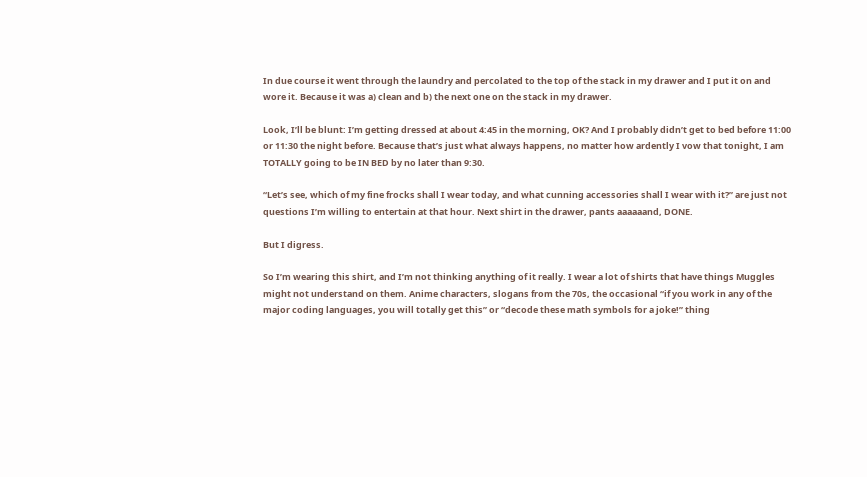In due course it went through the laundry and percolated to the top of the stack in my drawer and I put it on and wore it. Because it was a) clean and b) the next one on the stack in my drawer.

Look, I’ll be blunt: I’m getting dressed at about 4:45 in the morning, OK? And I probably didn’t get to bed before 11:00 or 11:30 the night before. Because that’s just what always happens, no matter how ardently I vow that tonight, I am TOTALLY going to be IN BED by no later than 9:30.

“Let’s see, which of my fine frocks shall I wear today, and what cunning accessories shall I wear with it?” are just not questions I’m willing to entertain at that hour. Next shirt in the drawer, pants aaaaaand, DONE.

But I digress.

So I’m wearing this shirt, and I’m not thinking anything of it really. I wear a lot of shirts that have things Muggles might not understand on them. Anime characters, slogans from the 70s, the occasional “if you work in any of the major coding languages, you will totally get this” or “decode these math symbols for a joke!” thing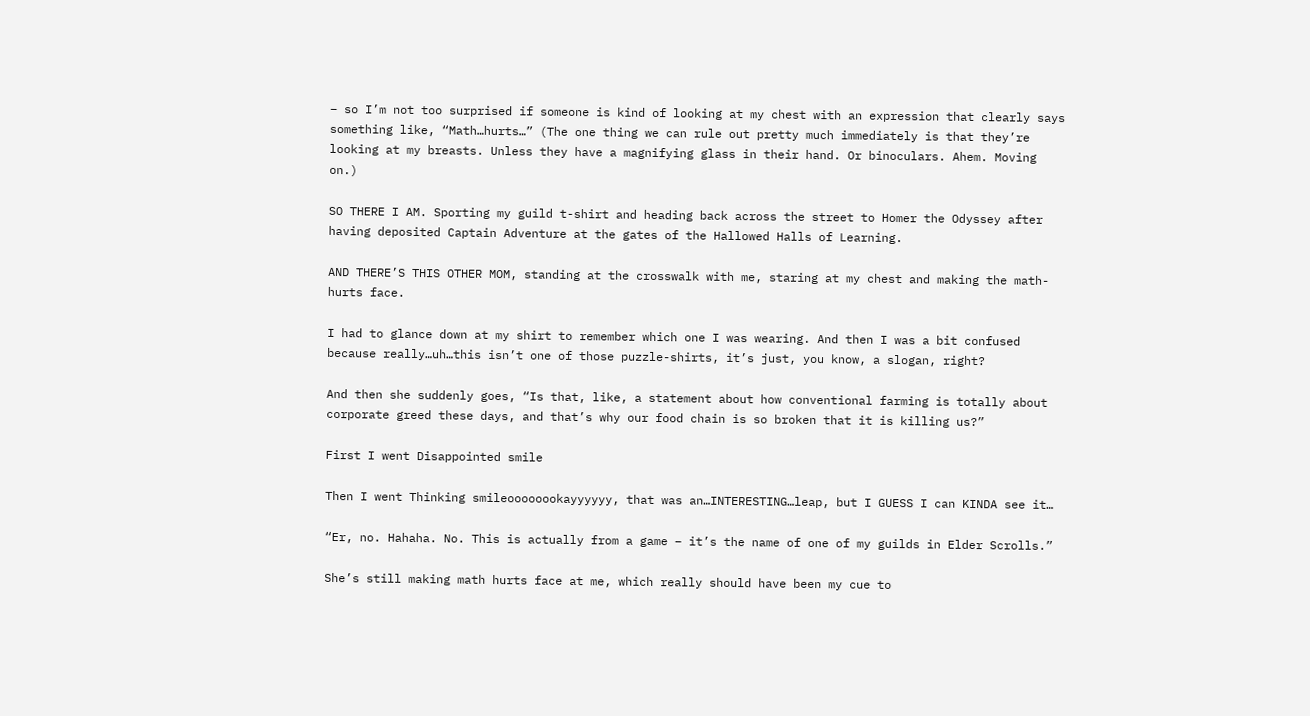– so I’m not too surprised if someone is kind of looking at my chest with an expression that clearly says something like, “Math…hurts…” (The one thing we can rule out pretty much immediately is that they’re looking at my breasts. Unless they have a magnifying glass in their hand. Or binoculars. Ahem. Moving on.)

SO THERE I AM. Sporting my guild t-shirt and heading back across the street to Homer the Odyssey after having deposited Captain Adventure at the gates of the Hallowed Halls of Learning.

AND THERE’S THIS OTHER MOM, standing at the crosswalk with me, staring at my chest and making the math-hurts face.

I had to glance down at my shirt to remember which one I was wearing. And then I was a bit confused because really…uh…this isn’t one of those puzzle-shirts, it’s just, you know, a slogan, right?

And then she suddenly goes, “Is that, like, a statement about how conventional farming is totally about corporate greed these days, and that’s why our food chain is so broken that it is killing us?”

First I went Disappointed smile

Then I went Thinking smileoooooookayyyyyy, that was an…INTERESTING…leap, but I GUESS I can KINDA see it…

“Er, no. Hahaha. No. This is actually from a game – it’s the name of one of my guilds in Elder Scrolls.”

She’s still making math hurts face at me, which really should have been my cue to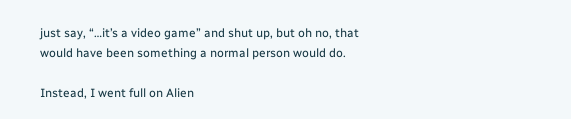just say, “…it’s a video game” and shut up, but oh no, that would have been something a normal person would do.

Instead, I went full on Alien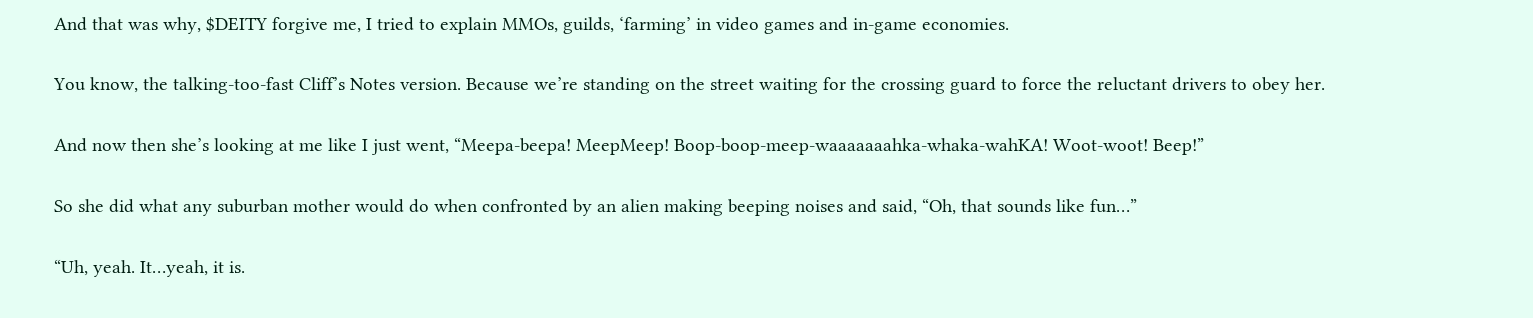And that was why, $DEITY forgive me, I tried to explain MMOs, guilds, ‘farming’ in video games and in-game economies.

You know, the talking-too-fast Cliff’s Notes version. Because we’re standing on the street waiting for the crossing guard to force the reluctant drivers to obey her.

And now then she’s looking at me like I just went, “Meepa-beepa! MeepMeep! Boop-boop-meep-waaaaaaahka-whaka-wahKA! Woot-woot! Beep!”

So she did what any suburban mother would do when confronted by an alien making beeping noises and said, “Oh, that sounds like fun…”

“Uh, yeah. It…yeah, it is.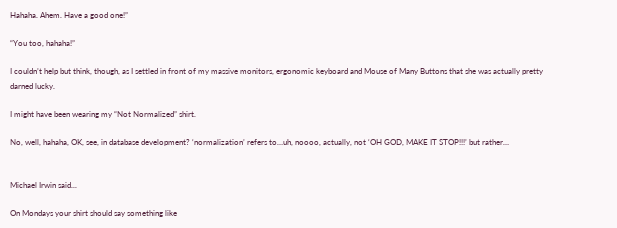Hahaha. Ahem. Have a good one!”

“You too, hahaha!”

I couldn’t help but think, though, as I settled in front of my massive monitors, ergonomic keyboard and Mouse of Many Buttons that she was actually pretty darned lucky.

I might have been wearing my “Not Normalized” shirt.

No, well, hahaha, OK, see, in database development? ‘normalization’ refers to…uh, noooo, actually, not ‘OH GOD, MAKE IT STOP!!!’ but rather…


Michael Irwin said...

On Mondays your shirt should say something like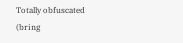Totally obfuscated
(bring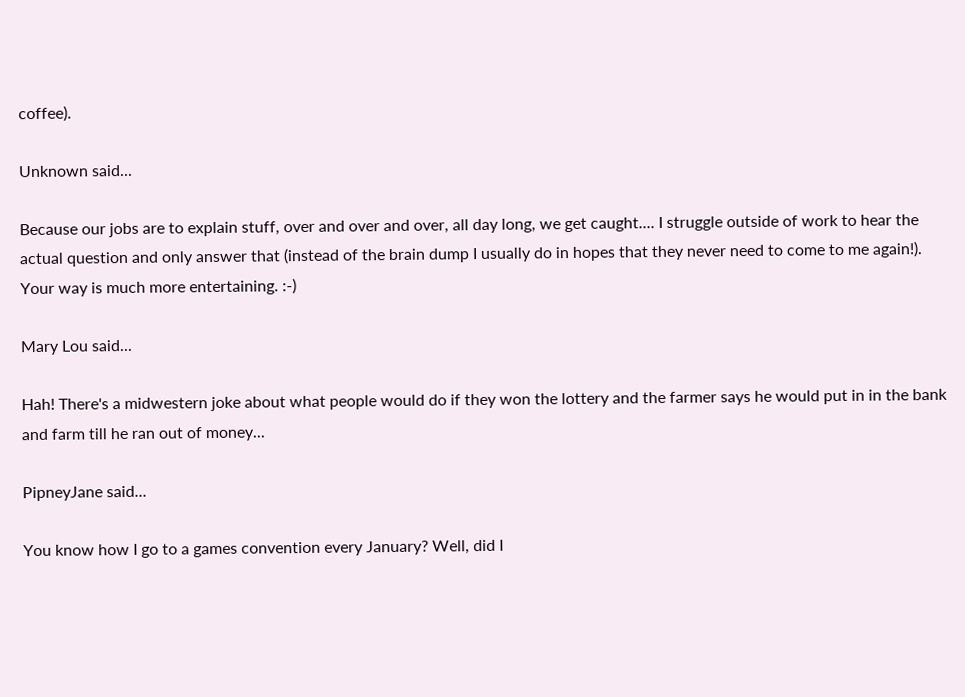coffee).

Unknown said...

Because our jobs are to explain stuff, over and over and over, all day long, we get caught.... I struggle outside of work to hear the actual question and only answer that (instead of the brain dump I usually do in hopes that they never need to come to me again!). Your way is much more entertaining. :-)

Mary Lou said...

Hah! There's a midwestern joke about what people would do if they won the lottery and the farmer says he would put in in the bank and farm till he ran out of money...

PipneyJane said...

You know how I go to a games convention every January? Well, did I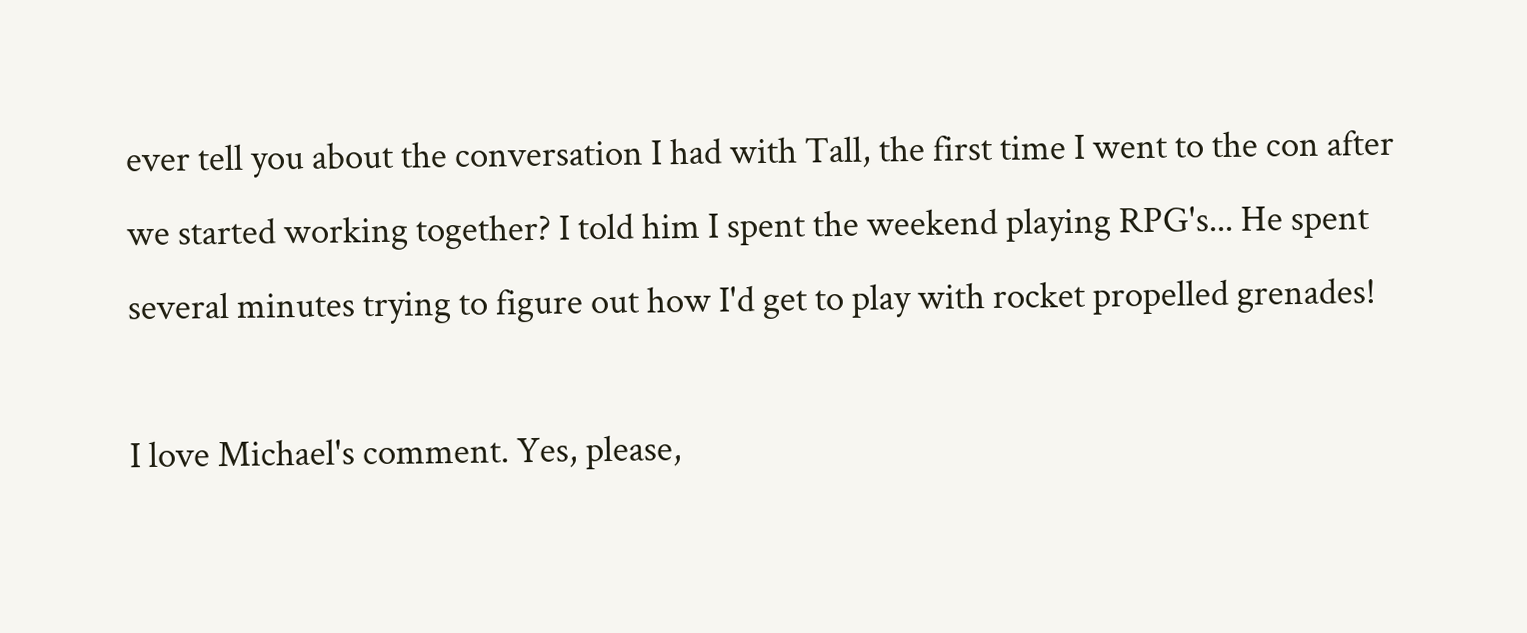ever tell you about the conversation I had with Tall, the first time I went to the con after we started working together? I told him I spent the weekend playing RPG's... He spent several minutes trying to figure out how I'd get to play with rocket propelled grenades!

I love Michael's comment. Yes, please,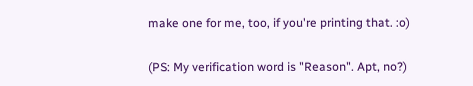make one for me, too, if you're printing that. :o)

(PS: My verification word is "Reason". Apt, no?)